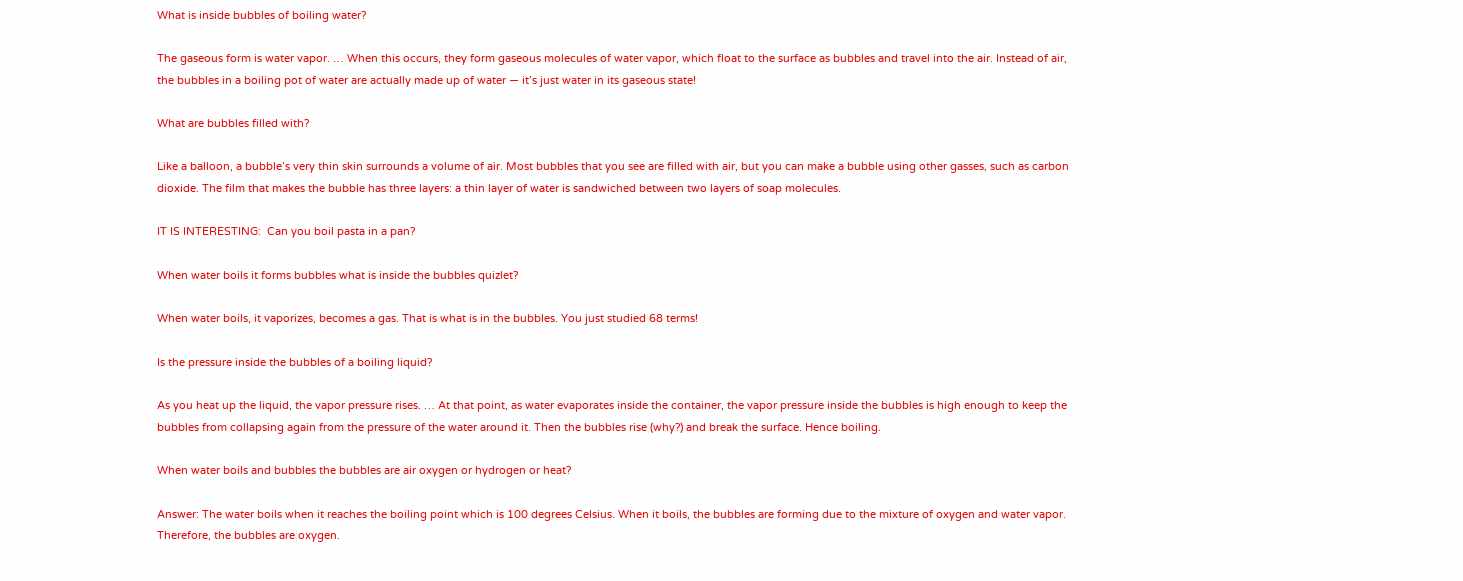What is inside bubbles of boiling water?

The gaseous form is water vapor. … When this occurs, they form gaseous molecules of water vapor, which float to the surface as bubbles and travel into the air. Instead of air, the bubbles in a boiling pot of water are actually made up of water — it’s just water in its gaseous state!

What are bubbles filled with?

Like a balloon, a bubble’s very thin skin surrounds a volume of air. Most bubbles that you see are filled with air, but you can make a bubble using other gasses, such as carbon dioxide. The film that makes the bubble has three layers: a thin layer of water is sandwiched between two layers of soap molecules.

IT IS INTERESTING:  Can you boil pasta in a pan?

When water boils it forms bubbles what is inside the bubbles quizlet?

When water boils, it vaporizes, becomes a gas. That is what is in the bubbles. You just studied 68 terms!

Is the pressure inside the bubbles of a boiling liquid?

As you heat up the liquid, the vapor pressure rises. … At that point, as water evaporates inside the container, the vapor pressure inside the bubbles is high enough to keep the bubbles from collapsing again from the pressure of the water around it. Then the bubbles rise (why?) and break the surface. Hence boiling.

When water boils and bubbles the bubbles are air oxygen or hydrogen or heat?

Answer: The water boils when it reaches the boiling point which is 100 degrees Celsius. When it boils, the bubbles are forming due to the mixture of oxygen and water vapor. Therefore, the bubbles are oxygen.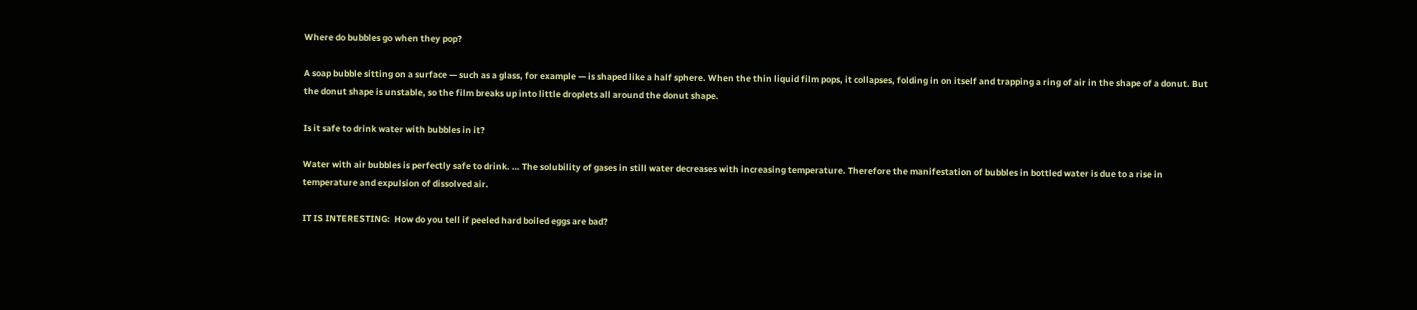Where do bubbles go when they pop?

A soap bubble sitting on a surface — such as a glass, for example — is shaped like a half sphere. When the thin liquid film pops, it collapses, folding in on itself and trapping a ring of air in the shape of a donut. But the donut shape is unstable, so the film breaks up into little droplets all around the donut shape.

Is it safe to drink water with bubbles in it?

Water with air bubbles is perfectly safe to drink. … The solubility of gases in still water decreases with increasing temperature. Therefore the manifestation of bubbles in bottled water is due to a rise in temperature and expulsion of dissolved air.

IT IS INTERESTING:  How do you tell if peeled hard boiled eggs are bad?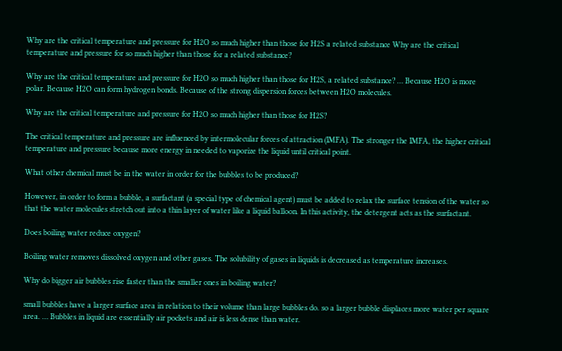Why are the critical temperature and pressure for H2O so much higher than those for H2S a related substance Why are the critical temperature and pressure for so much higher than those for a related substance?

Why are the critical temperature and pressure for H2O so much higher than those for H2S, a related substance? … Because H2O is more polar. Because H2O can form hydrogen bonds. Because of the strong dispersion forces between H2O molecules.

Why are the critical temperature and pressure for H2O so much higher than those for H2S?

The critical temperature and pressure are influenced by intermolecular forces of attraction (IMFA). The stronger the IMFA, the higher critical temperature and pressure because more energy in needed to vaporize the liquid until critical point.

What other chemical must be in the water in order for the bubbles to be produced?

However, in order to form a bubble, a surfactant (a special type of chemical agent) must be added to relax the surface tension of the water so that the water molecules stretch out into a thin layer of water like a liquid balloon. In this activity, the detergent acts as the surfactant.

Does boiling water reduce oxygen?

Boiling water removes dissolved oxygen and other gases. The solubility of gases in liquids is decreased as temperature increases.

Why do bigger air bubbles rise faster than the smaller ones in boiling water?

small bubbles have a larger surface area in relation to their volume than large bubbles do. so a larger bubble displaces more water per square area. … Bubbles in liquid are essentially air pockets and air is less dense than water.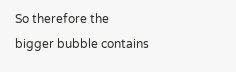So therefore the bigger bubble contains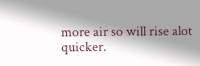more air so will rise alot quicker.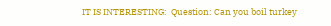IT IS INTERESTING:  Question: Can you boil turkey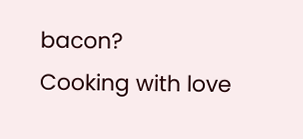bacon?
Cooking with love